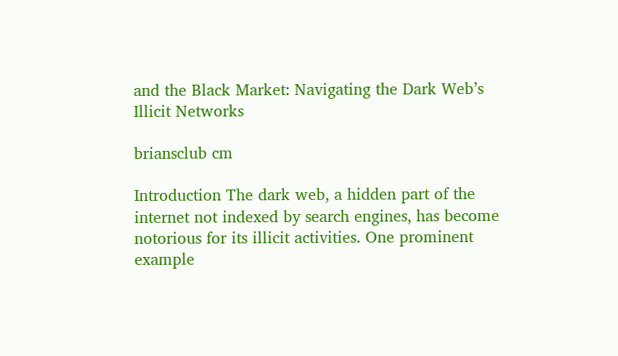and the Black Market: Navigating the Dark Web’s Illicit Networks

briansclub cm

Introduction The dark web, a hidden part of the internet not indexed by search engines, has become notorious for its illicit activities. One prominent example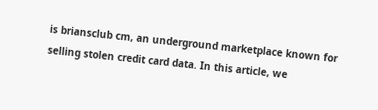is briansclub cm, an underground marketplace known for selling stolen credit card data. In this article, we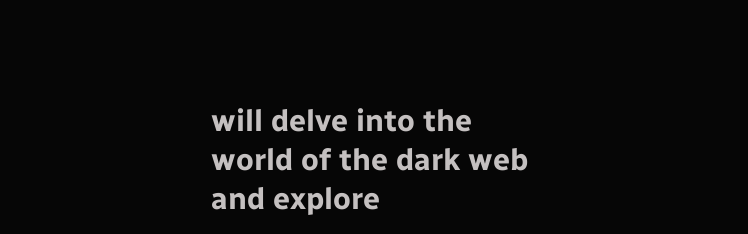will delve into the world of the dark web and explore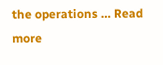the operations … Read more